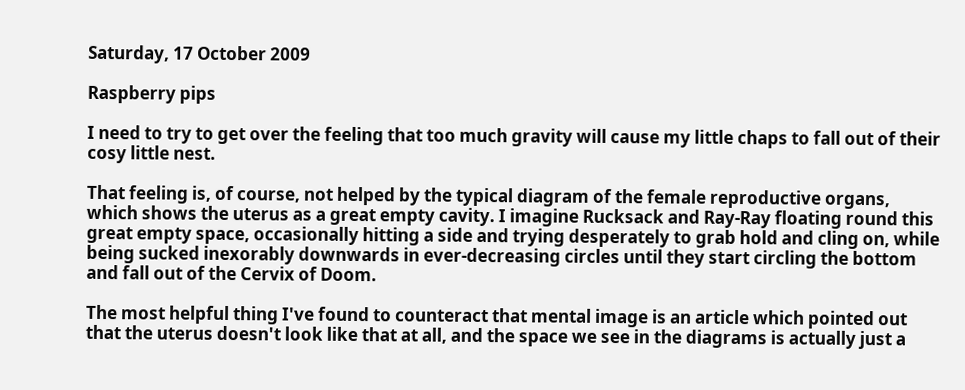Saturday, 17 October 2009

Raspberry pips

I need to try to get over the feeling that too much gravity will cause my little chaps to fall out of their cosy little nest.

That feeling is, of course, not helped by the typical diagram of the female reproductive organs, which shows the uterus as a great empty cavity. I imagine Rucksack and Ray-Ray floating round this great empty space, occasionally hitting a side and trying desperately to grab hold and cling on, while being sucked inexorably downwards in ever-decreasing circles until they start circling the bottom and fall out of the Cervix of Doom.

The most helpful thing I've found to counteract that mental image is an article which pointed out that the uterus doesn't look like that at all, and the space we see in the diagrams is actually just a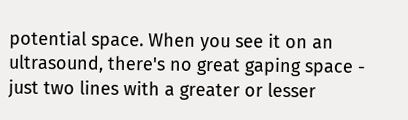potential space. When you see it on an ultrasound, there's no great gaping space - just two lines with a greater or lesser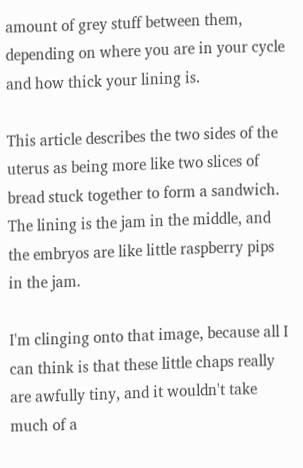amount of grey stuff between them, depending on where you are in your cycle and how thick your lining is.

This article describes the two sides of the uterus as being more like two slices of bread stuck together to form a sandwich. The lining is the jam in the middle, and the embryos are like little raspberry pips in the jam.

I'm clinging onto that image, because all I can think is that these little chaps really are awfully tiny, and it wouldn't take much of a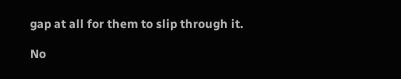gap at all for them to slip through it.

No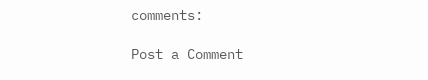comments:

Post a Comment